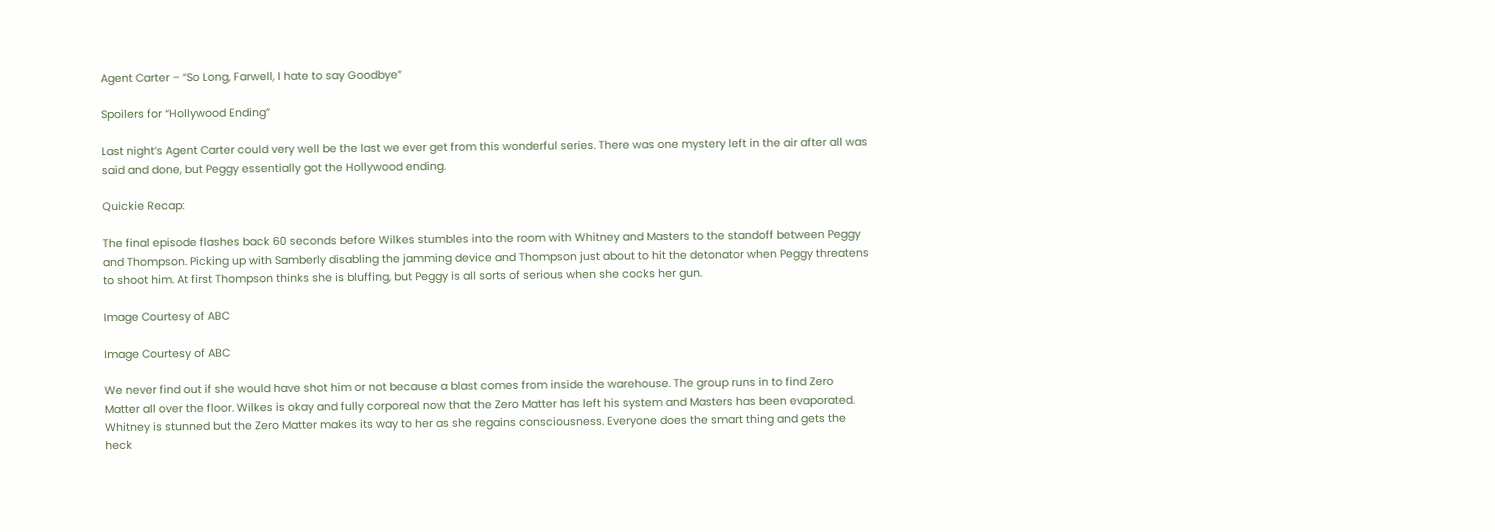Agent Carter – “So Long, Farwell, I hate to say Goodbye”

Spoilers for “Hollywood Ending”

Last night’s Agent Carter could very well be the last we ever get from this wonderful series. There was one mystery left in the air after all was said and done, but Peggy essentially got the Hollywood ending.

Quickie Recap:

The final episode flashes back 60 seconds before Wilkes stumbles into the room with Whitney and Masters to the standoff between Peggy and Thompson. Picking up with Samberly disabling the jamming device and Thompson just about to hit the detonator when Peggy threatens to shoot him. At first Thompson thinks she is bluffing, but Peggy is all sorts of serious when she cocks her gun.

Image Courtesy of ABC

Image Courtesy of ABC

We never find out if she would have shot him or not because a blast comes from inside the warehouse. The group runs in to find Zero Matter all over the floor. Wilkes is okay and fully corporeal now that the Zero Matter has left his system and Masters has been evaporated. Whitney is stunned but the Zero Matter makes its way to her as she regains consciousness. Everyone does the smart thing and gets the heck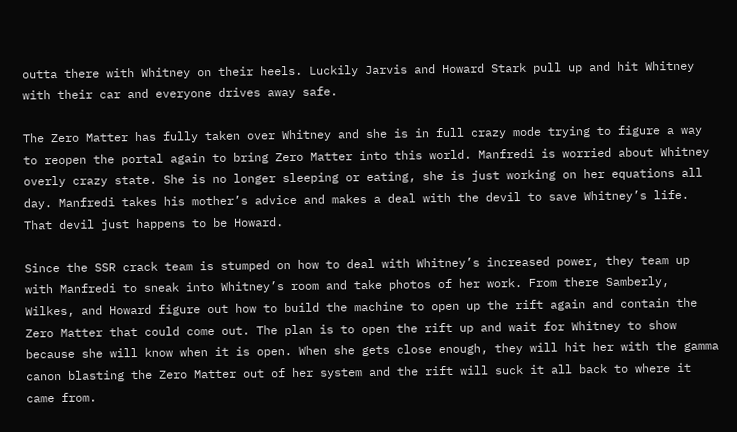outta there with Whitney on their heels. Luckily Jarvis and Howard Stark pull up and hit Whitney with their car and everyone drives away safe.

The Zero Matter has fully taken over Whitney and she is in full crazy mode trying to figure a way to reopen the portal again to bring Zero Matter into this world. Manfredi is worried about Whitney overly crazy state. She is no longer sleeping or eating, she is just working on her equations all day. Manfredi takes his mother’s advice and makes a deal with the devil to save Whitney’s life. That devil just happens to be Howard.

Since the SSR crack team is stumped on how to deal with Whitney’s increased power, they team up with Manfredi to sneak into Whitney’s room and take photos of her work. From there Samberly, Wilkes, and Howard figure out how to build the machine to open up the rift again and contain the Zero Matter that could come out. The plan is to open the rift up and wait for Whitney to show because she will know when it is open. When she gets close enough, they will hit her with the gamma canon blasting the Zero Matter out of her system and the rift will suck it all back to where it came from.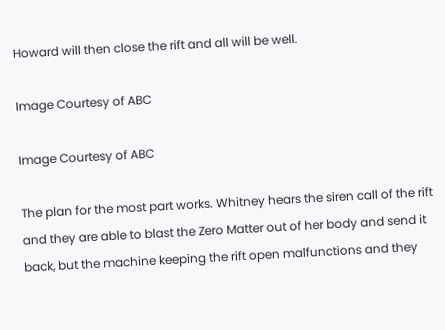Howard will then close the rift and all will be well.

Image Courtesy of ABC

Image Courtesy of ABC

The plan for the most part works. Whitney hears the siren call of the rift and they are able to blast the Zero Matter out of her body and send it back, but the machine keeping the rift open malfunctions and they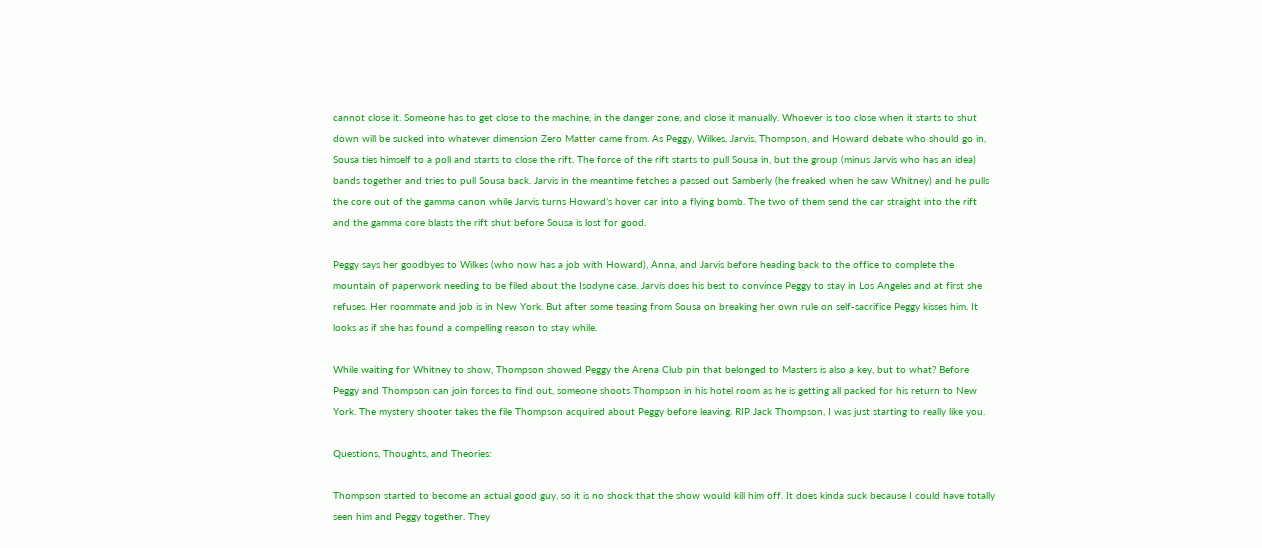cannot close it. Someone has to get close to the machine, in the danger zone, and close it manually. Whoever is too close when it starts to shut down will be sucked into whatever dimension Zero Matter came from. As Peggy, Wilkes, Jarvis, Thompson, and Howard debate who should go in, Sousa ties himself to a poll and starts to close the rift. The force of the rift starts to pull Sousa in, but the group (minus Jarvis who has an idea) bands together and tries to pull Sousa back. Jarvis in the meantime fetches a passed out Samberly (he freaked when he saw Whitney) and he pulls the core out of the gamma canon while Jarvis turns Howard’s hover car into a flying bomb. The two of them send the car straight into the rift and the gamma core blasts the rift shut before Sousa is lost for good.

Peggy says her goodbyes to Wilkes (who now has a job with Howard), Anna, and Jarvis before heading back to the office to complete the mountain of paperwork needing to be filed about the Isodyne case. Jarvis does his best to convince Peggy to stay in Los Angeles and at first she refuses. Her roommate and job is in New York. But after some teasing from Sousa on breaking her own rule on self-sacrifice Peggy kisses him. It looks as if she has found a compelling reason to stay while.

While waiting for Whitney to show, Thompson showed Peggy the Arena Club pin that belonged to Masters is also a key, but to what? Before Peggy and Thompson can join forces to find out, someone shoots Thompson in his hotel room as he is getting all packed for his return to New York. The mystery shooter takes the file Thompson acquired about Peggy before leaving. RIP Jack Thompson, I was just starting to really like you.

Questions, Thoughts, and Theories:

Thompson started to become an actual good guy, so it is no shock that the show would kill him off. It does kinda suck because I could have totally seen him and Peggy together. They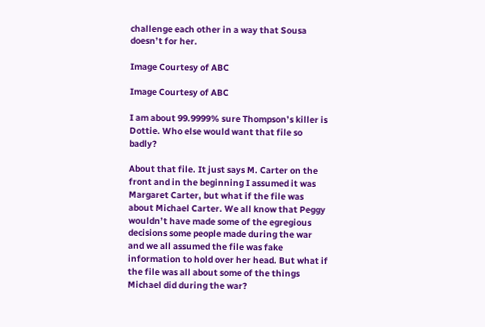challenge each other in a way that Sousa doesn’t for her.

Image Courtesy of ABC

Image Courtesy of ABC

I am about 99.9999% sure Thompson’s killer is Dottie. Who else would want that file so badly?

About that file. It just says M. Carter on the front and in the beginning I assumed it was Margaret Carter, but what if the file was about Michael Carter. We all know that Peggy wouldn’t have made some of the egregious decisions some people made during the war and we all assumed the file was fake information to hold over her head. But what if the file was all about some of the things Michael did during the war?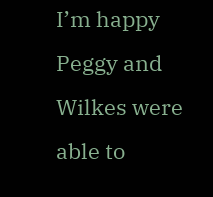I’m happy Peggy and Wilkes were able to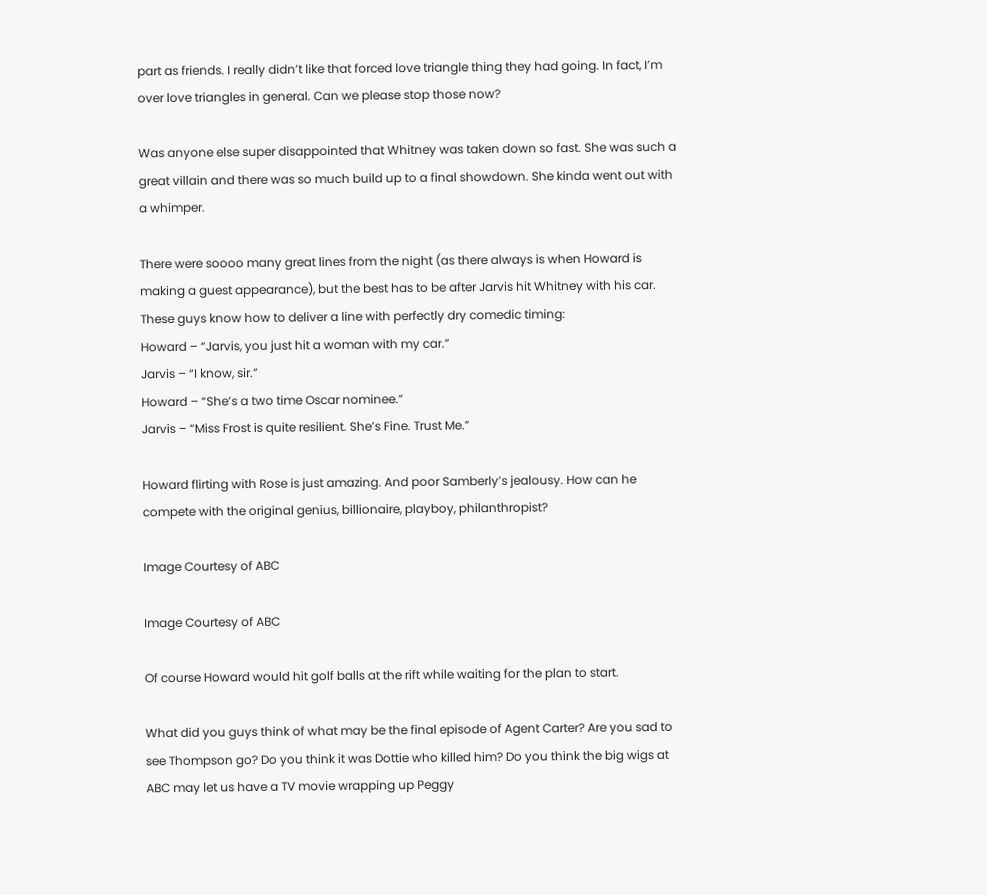part as friends. I really didn’t like that forced love triangle thing they had going. In fact, I’m over love triangles in general. Can we please stop those now?

Was anyone else super disappointed that Whitney was taken down so fast. She was such a great villain and there was so much build up to a final showdown. She kinda went out with a whimper.

There were soooo many great lines from the night (as there always is when Howard is making a guest appearance), but the best has to be after Jarvis hit Whitney with his car. These guys know how to deliver a line with perfectly dry comedic timing:
Howard – “Jarvis, you just hit a woman with my car.”
Jarvis – “I know, sir.”
Howard – “She’s a two time Oscar nominee.”
Jarvis – “Miss Frost is quite resilient. She’s Fine. Trust Me.”

Howard flirting with Rose is just amazing. And poor Samberly’s jealousy. How can he compete with the original genius, billionaire, playboy, philanthropist?

Image Courtesy of ABC

Image Courtesy of ABC

Of course Howard would hit golf balls at the rift while waiting for the plan to start.

What did you guys think of what may be the final episode of Agent Carter? Are you sad to see Thompson go? Do you think it was Dottie who killed him? Do you think the big wigs at ABC may let us have a TV movie wrapping up Peggy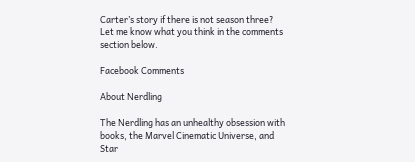Carter’s story if there is not season three? Let me know what you think in the comments section below.

Facebook Comments

About Nerdling

The Nerdling has an unhealthy obsession with books, the Marvel Cinematic Universe, and Star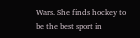Wars. She finds hockey to be the best sport in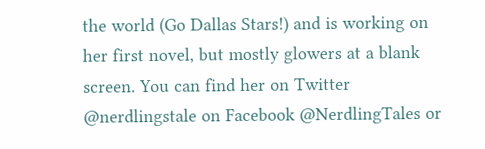the world (Go Dallas Stars!) and is working on her first novel, but mostly glowers at a blank screen. You can find her on Twitter @nerdlingstale on Facebook @NerdlingTales or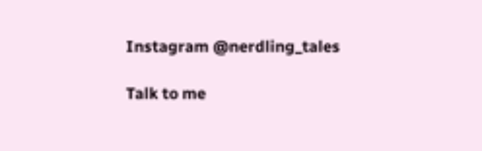Instagram @nerdling_tales

Talk to me